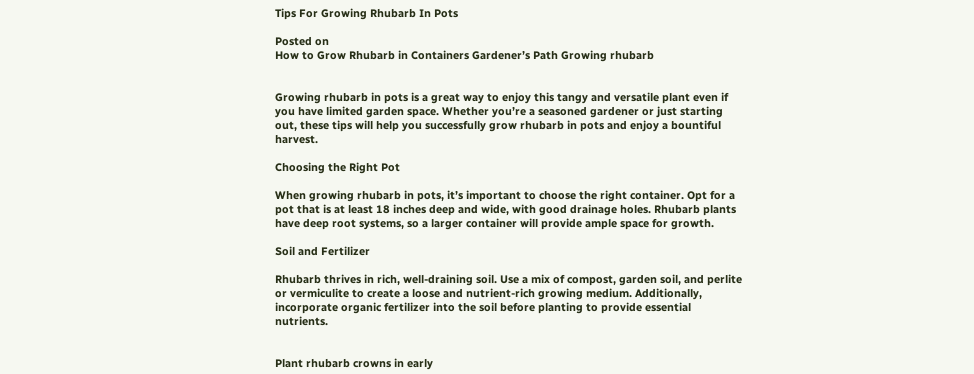Tips For Growing Rhubarb In Pots

Posted on
How to Grow Rhubarb in Containers Gardener’s Path Growing rhubarb


Growing rhubarb in pots is a great way to enjoy this tangy and versatile plant even if you have limited garden space. Whether you’re a seasoned gardener or just starting out, these tips will help you successfully grow rhubarb in pots and enjoy a bountiful harvest.

Choosing the Right Pot

When growing rhubarb in pots, it’s important to choose the right container. Opt for a pot that is at least 18 inches deep and wide, with good drainage holes. Rhubarb plants have deep root systems, so a larger container will provide ample space for growth.

Soil and Fertilizer

Rhubarb thrives in rich, well-draining soil. Use a mix of compost, garden soil, and perlite or vermiculite to create a loose and nutrient-rich growing medium. Additionally, incorporate organic fertilizer into the soil before planting to provide essential nutrients.


Plant rhubarb crowns in early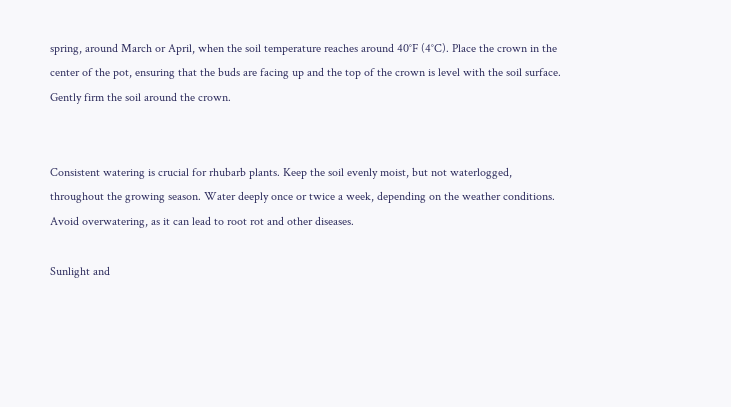spring, around March or April, when the soil temperature reaches around 40°F (4°C). Place the crown in the center of the pot, ensuring that the buds are facing up and the top of the crown is level with the soil surface. Gently firm the soil around the crown.


Consistent watering is crucial for rhubarb plants. Keep the soil evenly moist, but not waterlogged, throughout the growing season. Water deeply once or twice a week, depending on the weather conditions. Avoid overwatering, as it can lead to root rot and other diseases.

Sunlight and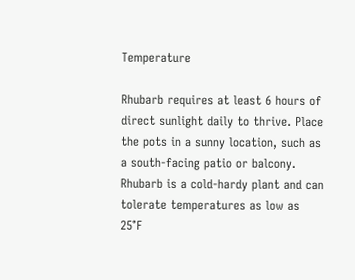Temperature

Rhubarb requires at least 6 hours of direct sunlight daily to thrive. Place the pots in a sunny location, such as a south-facing patio or balcony. Rhubarb is a cold-hardy plant and can tolerate temperatures as low as 25°F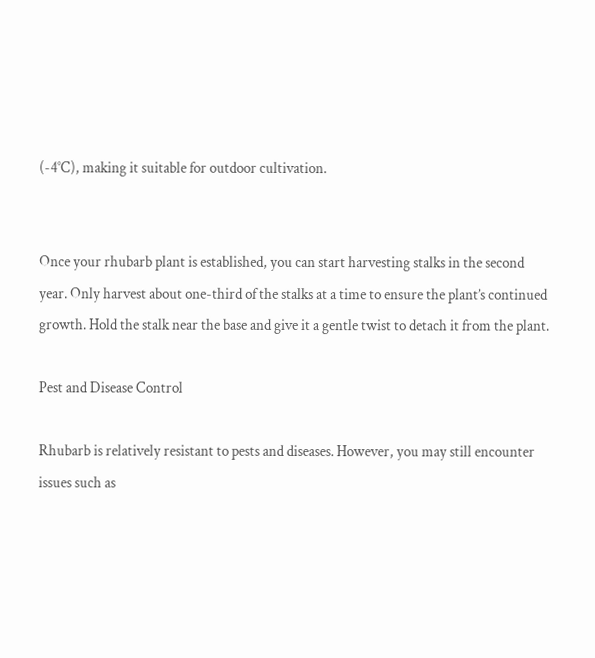(-4°C), making it suitable for outdoor cultivation.


Once your rhubarb plant is established, you can start harvesting stalks in the second year. Only harvest about one-third of the stalks at a time to ensure the plant’s continued growth. Hold the stalk near the base and give it a gentle twist to detach it from the plant.

Pest and Disease Control

Rhubarb is relatively resistant to pests and diseases. However, you may still encounter issues such as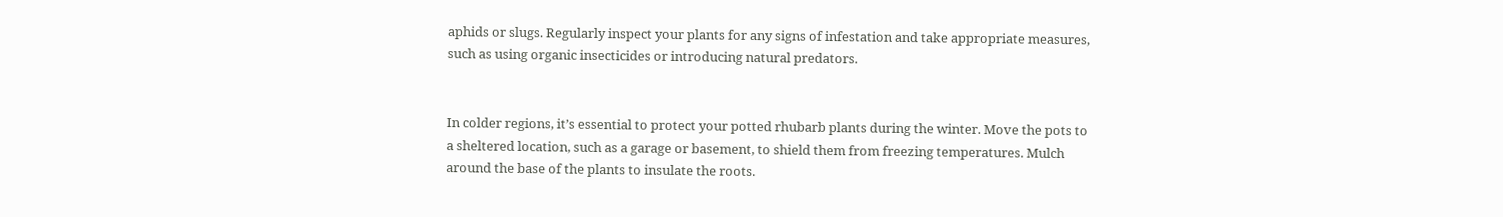aphids or slugs. Regularly inspect your plants for any signs of infestation and take appropriate measures, such as using organic insecticides or introducing natural predators.


In colder regions, it’s essential to protect your potted rhubarb plants during the winter. Move the pots to a sheltered location, such as a garage or basement, to shield them from freezing temperatures. Mulch around the base of the plants to insulate the roots.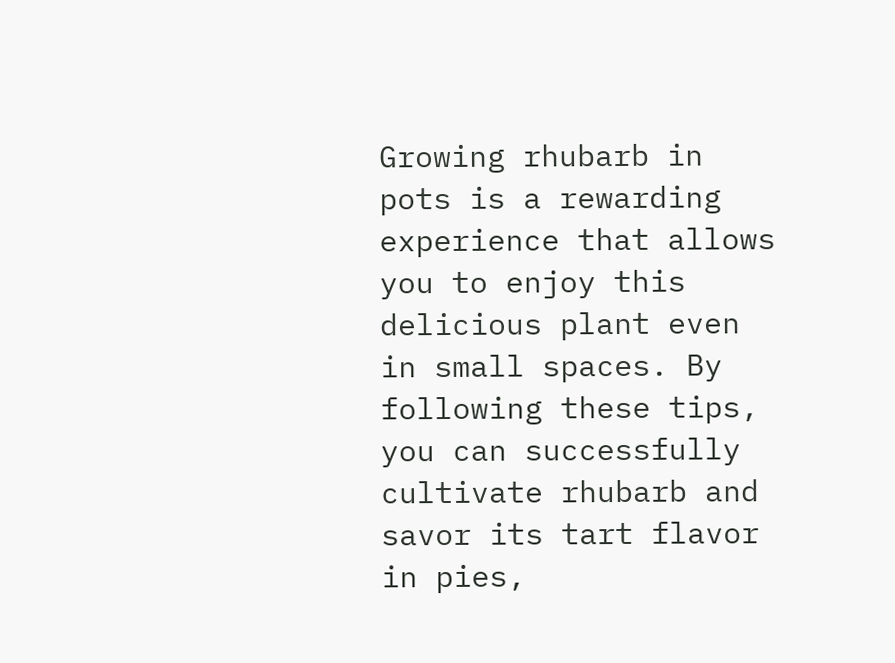Growing rhubarb in pots is a rewarding experience that allows you to enjoy this delicious plant even in small spaces. By following these tips, you can successfully cultivate rhubarb and savor its tart flavor in pies,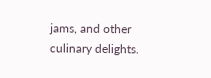jams, and other culinary delights.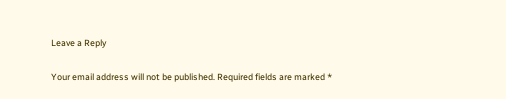Leave a Reply

Your email address will not be published. Required fields are marked *